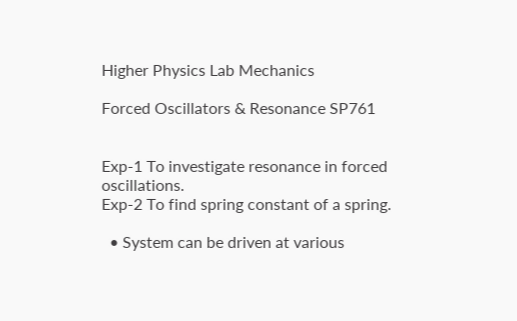Higher Physics Lab Mechanics

Forced Oscillators & Resonance SP761


Exp-1 To investigate resonance in forced oscillations.
Exp-2 To find spring constant of a spring.

  • System can be driven at various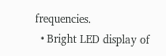frequencies.
  • Bright LED display of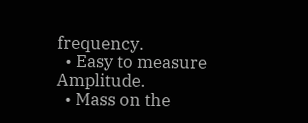frequency.
  • Easy to measure Amplitude.
  • Mass on the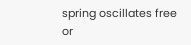spring oscillates free or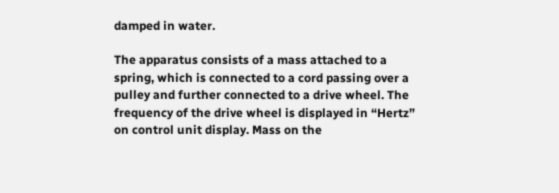damped in water.

The apparatus consists of a mass attached to a spring, which is connected to a cord passing over a pulley and further connected to a drive wheel. The frequency of the drive wheel is displayed in “Hertz” on control unit display. Mass on the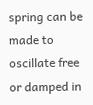spring can be made to oscillate free or damped in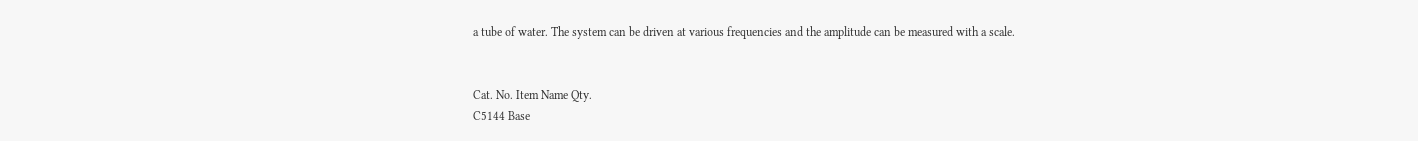a tube of water. The system can be driven at various frequencies and the amplitude can be measured with a scale.


Cat. No. Item Name Qty.
C5144 Base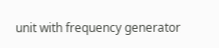unit with frequency generator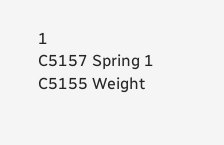1
C5157 Spring 1
C5155 Weight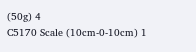(50g) 4
C5170 Scale (10cm-0-10cm) 1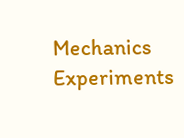Mechanics Experiments